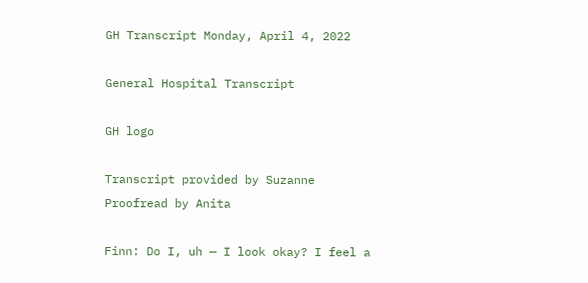GH Transcript Monday, April 4, 2022

General Hospital Transcript

GH logo

Transcript provided by Suzanne
Proofread by Anita

Finn: Do I, uh — I look okay? I feel a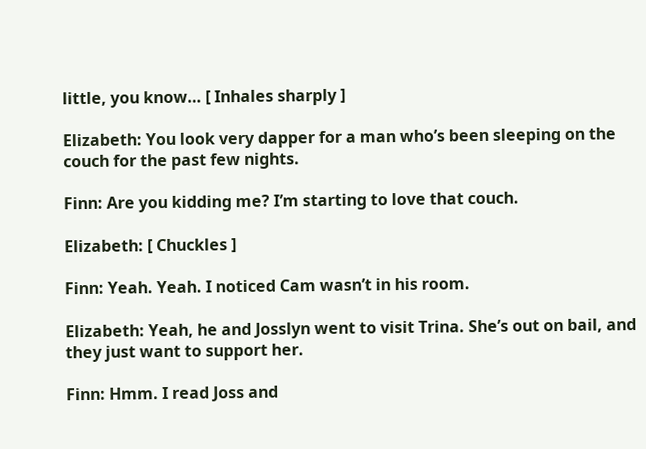little, you know… [ Inhales sharply ]

Elizabeth: You look very dapper for a man who’s been sleeping on the couch for the past few nights.

Finn: Are you kidding me? I’m starting to love that couch.

Elizabeth: [ Chuckles ]

Finn: Yeah. Yeah. I noticed Cam wasn’t in his room.

Elizabeth: Yeah, he and Josslyn went to visit Trina. She’s out on bail, and they just want to support her.

Finn: Hmm. I read Joss and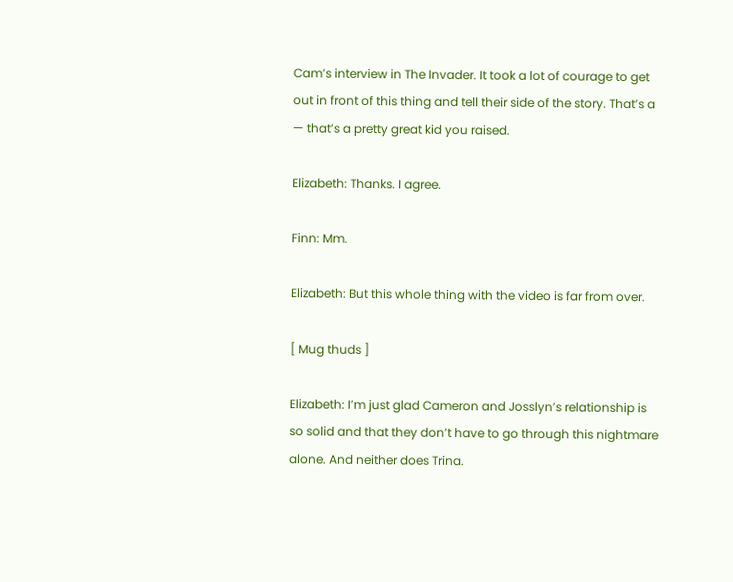Cam’s interview in The Invader. It took a lot of courage to get out in front of this thing and tell their side of the story. That’s a — that’s a pretty great kid you raised.

Elizabeth: Thanks. I agree.

Finn: Mm.

Elizabeth: But this whole thing with the video is far from over.

[ Mug thuds ]

Elizabeth: I’m just glad Cameron and Josslyn’s relationship is so solid and that they don’t have to go through this nightmare alone. And neither does Trina.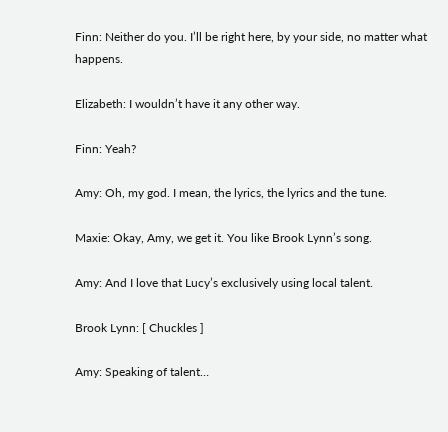Finn: Neither do you. I’ll be right here, by your side, no matter what happens.

Elizabeth: I wouldn’t have it any other way.

Finn: Yeah?

Amy: Oh, my god. I mean, the lyrics, the lyrics and the tune.

Maxie: Okay, Amy, we get it. You like Brook Lynn’s song.

Amy: And I love that Lucy’s exclusively using local talent.

Brook Lynn: [ Chuckles ]

Amy: Speaking of talent…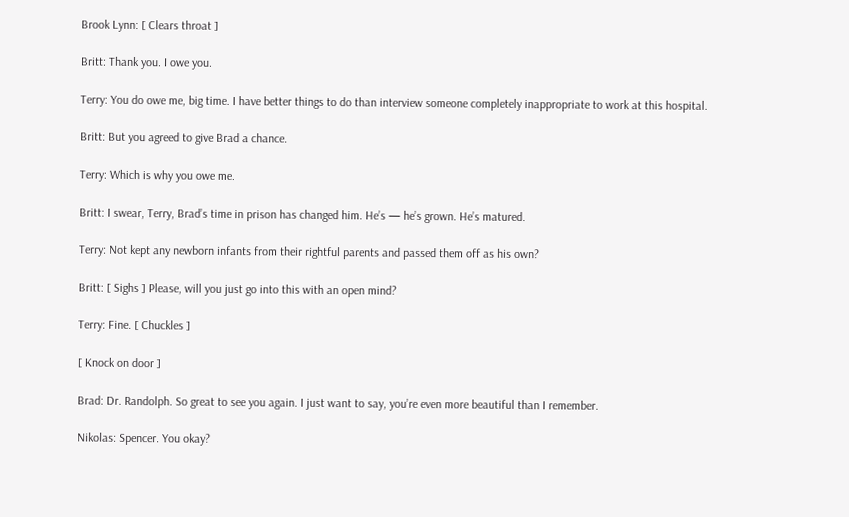Brook Lynn: [ Clears throat ]

Britt: Thank you. I owe you.

Terry: You do owe me, big time. I have better things to do than interview someone completely inappropriate to work at this hospital.

Britt: But you agreed to give Brad a chance.

Terry: Which is why you owe me.

Britt: I swear, Terry, Brad’s time in prison has changed him. He’s — he’s grown. He’s matured.

Terry: Not kept any newborn infants from their rightful parents and passed them off as his own?

Britt: [ Sighs ] Please, will you just go into this with an open mind?

Terry: Fine. [ Chuckles ]

[ Knock on door ]

Brad: Dr. Randolph. So great to see you again. I just want to say, you’re even more beautiful than I remember.

Nikolas: Spencer. You okay?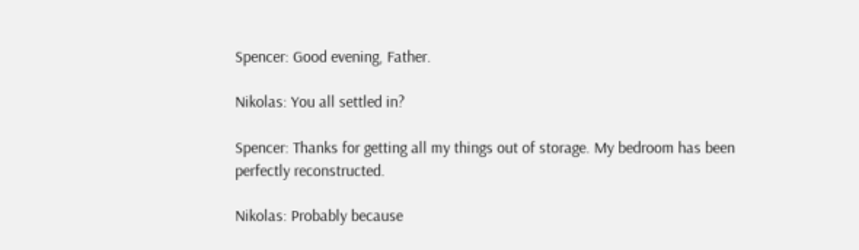Spencer: Good evening, Father.

Nikolas: You all settled in?

Spencer: Thanks for getting all my things out of storage. My bedroom has been perfectly reconstructed.

Nikolas: Probably because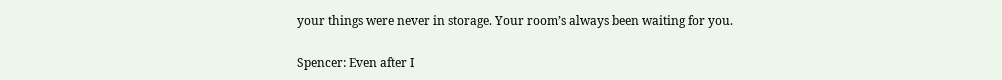your things were never in storage. Your room’s always been waiting for you.

Spencer: Even after I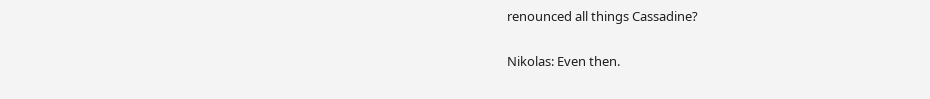renounced all things Cassadine?

Nikolas: Even then.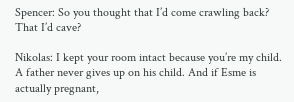Spencer: So you thought that I’d come crawling back? That I’d cave?

Nikolas: I kept your room intact because you’re my child. A father never gives up on his child. And if Esme is actually pregnant,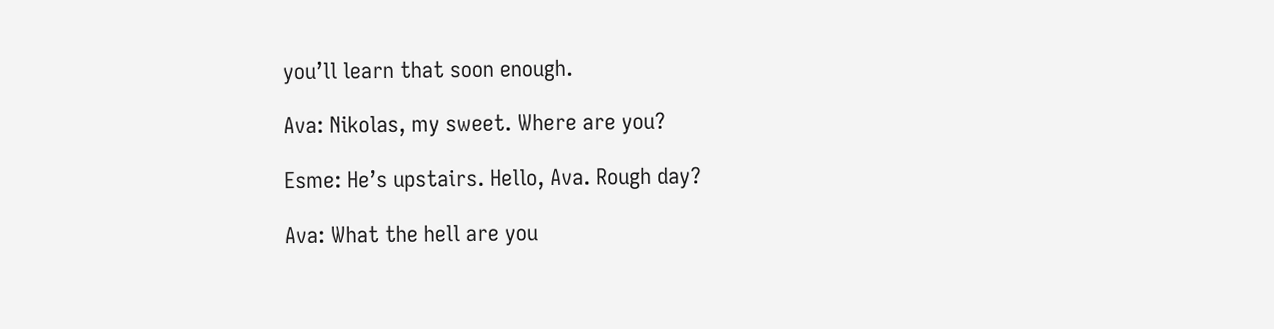you’ll learn that soon enough.

Ava: Nikolas, my sweet. Where are you?

Esme: He’s upstairs. Hello, Ava. Rough day?

Ava: What the hell are you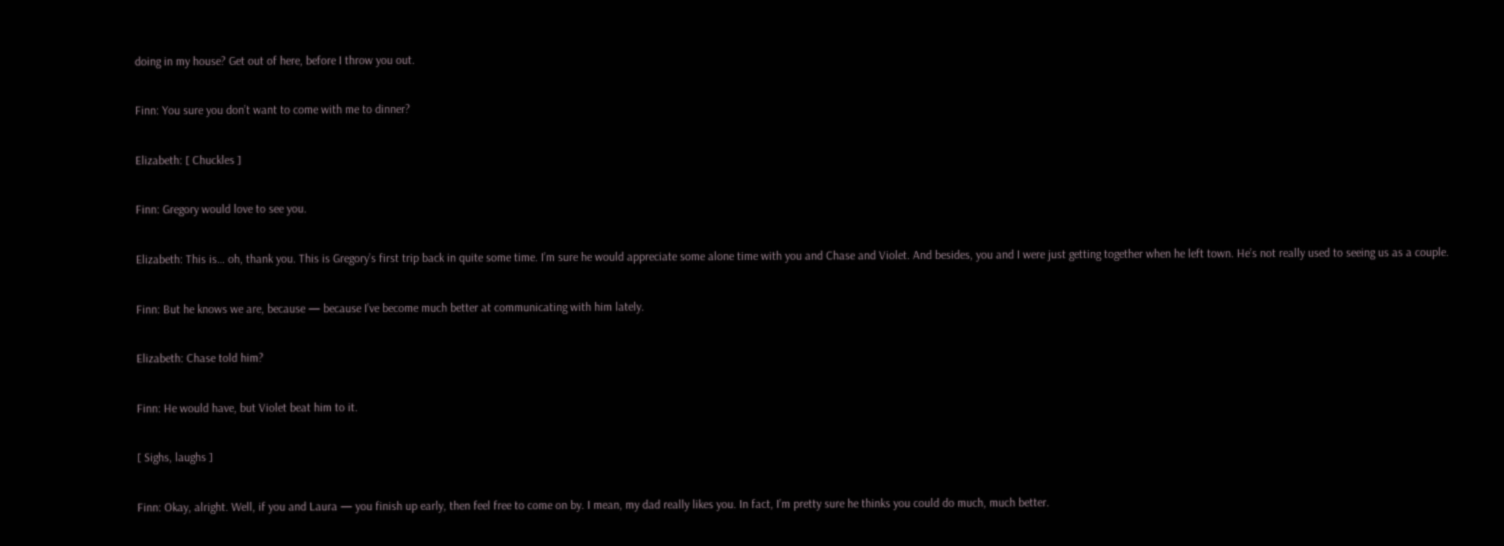doing in my house? Get out of here, before I throw you out.

Finn: You sure you don’t want to come with me to dinner?

Elizabeth: [ Chuckles ]

Finn: Gregory would love to see you.

Elizabeth: This is… oh, thank you. This is Gregory’s first trip back in quite some time. I’m sure he would appreciate some alone time with you and Chase and Violet. And besides, you and I were just getting together when he left town. He’s not really used to seeing us as a couple.

Finn: But he knows we are, because — because I’ve become much better at communicating with him lately.

Elizabeth: Chase told him?

Finn: He would have, but Violet beat him to it.

[ Sighs, laughs ]

Finn: Okay, alright. Well, if you and Laura — you finish up early, then feel free to come on by. I mean, my dad really likes you. In fact, I’m pretty sure he thinks you could do much, much better.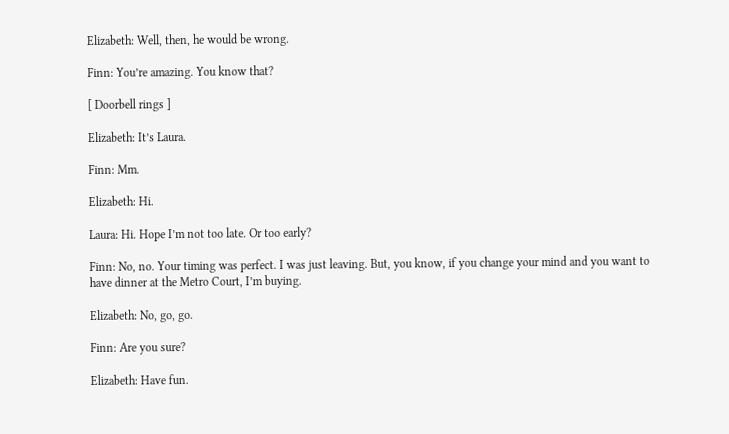Elizabeth: Well, then, he would be wrong.

Finn: You’re amazing. You know that?

[ Doorbell rings ]

Elizabeth: It’s Laura.

Finn: Mm.

Elizabeth: Hi.

Laura: Hi. Hope I’m not too late. Or too early?

Finn: No, no. Your timing was perfect. I was just leaving. But, you know, if you change your mind and you want to have dinner at the Metro Court, I’m buying.

Elizabeth: No, go, go.

Finn: Are you sure?

Elizabeth: Have fun.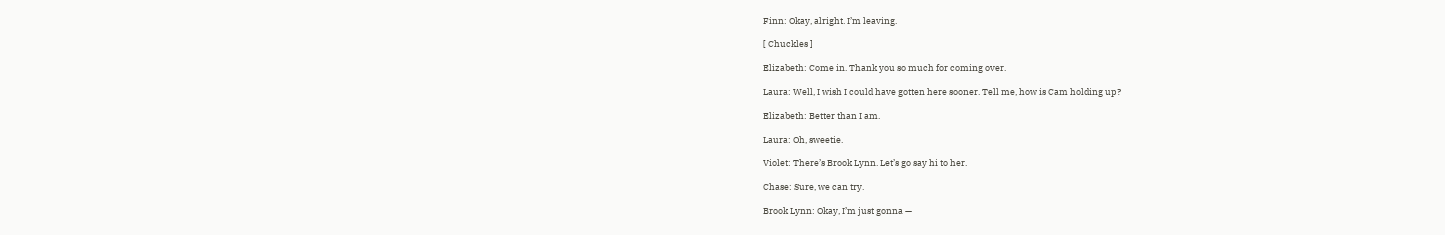Finn: Okay, alright. I’m leaving.

[ Chuckles ]

Elizabeth: Come in. Thank you so much for coming over.

Laura: Well, I wish I could have gotten here sooner. Tell me, how is Cam holding up?

Elizabeth: Better than I am.

Laura: Oh, sweetie.

Violet: There’s Brook Lynn. Let’s go say hi to her.

Chase: Sure, we can try.

Brook Lynn: Okay, I’m just gonna —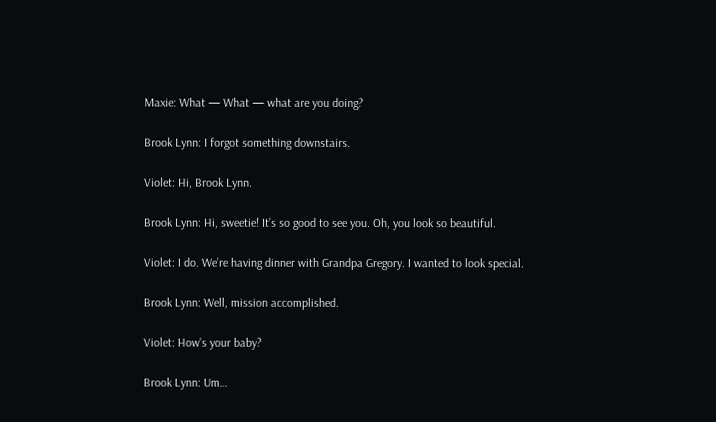Maxie: What — What — what are you doing?

Brook Lynn: I forgot something downstairs.

Violet: Hi, Brook Lynn.

Brook Lynn: Hi, sweetie! It’s so good to see you. Oh, you look so beautiful.

Violet: I do. We’re having dinner with Grandpa Gregory. I wanted to look special.

Brook Lynn: Well, mission accomplished.

Violet: How’s your baby?

Brook Lynn: Um…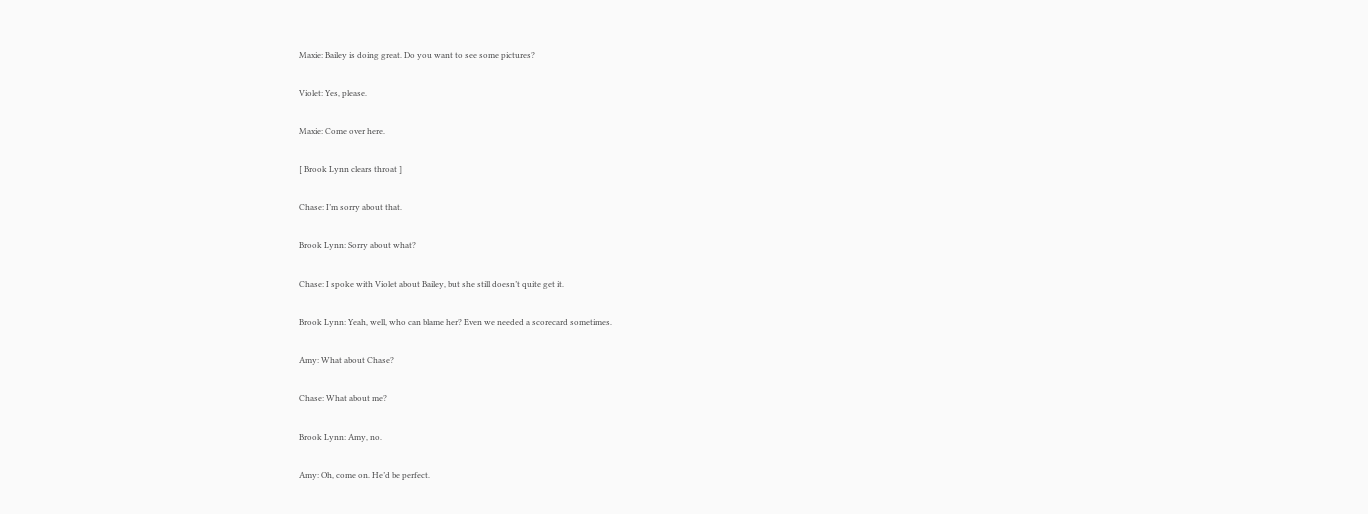Maxie: Bailey is doing great. Do you want to see some pictures?

Violet: Yes, please.

Maxie: Come over here.

[ Brook Lynn clears throat ]

Chase: I’m sorry about that.

Brook Lynn: Sorry about what?

Chase: I spoke with Violet about Bailey, but she still doesn’t quite get it.

Brook Lynn: Yeah, well, who can blame her? Even we needed a scorecard sometimes.

Amy: What about Chase?

Chase: What about me?

Brook Lynn: Amy, no.

Amy: Oh, come on. He’d be perfect.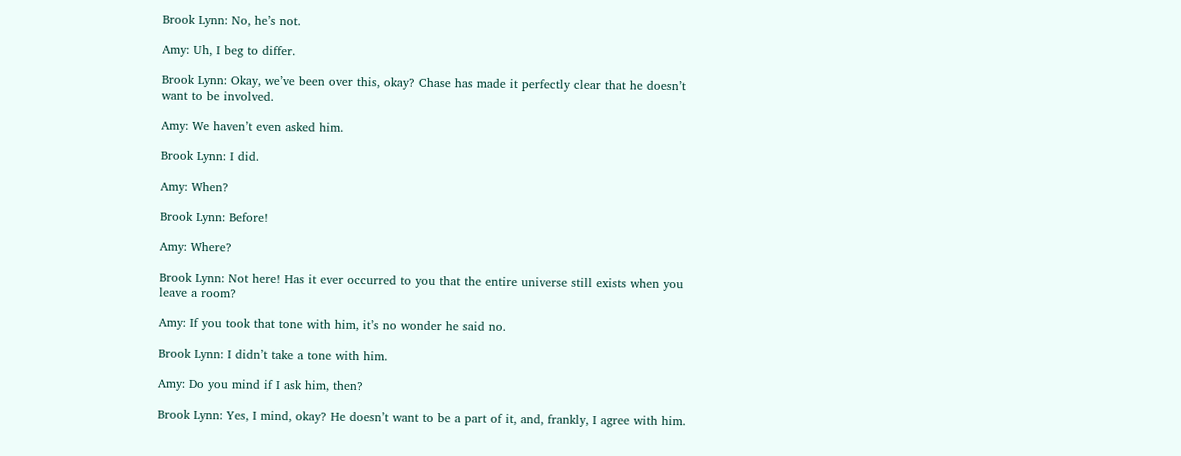Brook Lynn: No, he’s not.

Amy: Uh, I beg to differ.

Brook Lynn: Okay, we’ve been over this, okay? Chase has made it perfectly clear that he doesn’t want to be involved.

Amy: We haven’t even asked him.

Brook Lynn: I did.

Amy: When?

Brook Lynn: Before!

Amy: Where?

Brook Lynn: Not here! Has it ever occurred to you that the entire universe still exists when you leave a room?

Amy: If you took that tone with him, it’s no wonder he said no.

Brook Lynn: I didn’t take a tone with him.

Amy: Do you mind if I ask him, then?

Brook Lynn: Yes, I mind, okay? He doesn’t want to be a part of it, and, frankly, I agree with him.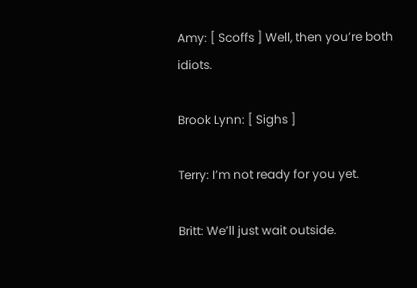Amy: [ Scoffs ] Well, then you’re both idiots.

Brook Lynn: [ Sighs ]

Terry: I’m not ready for you yet.

Britt: We’ll just wait outside.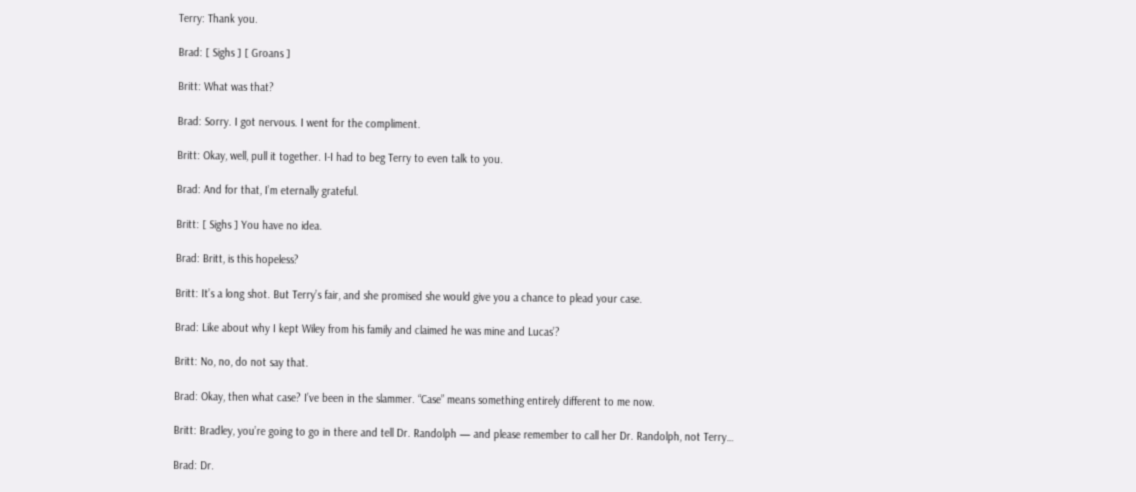Terry: Thank you.

Brad: [ Sighs ] [ Groans ]

Britt: What was that?

Brad: Sorry. I got nervous. I went for the compliment.

Britt: Okay, well, pull it together. I-I had to beg Terry to even talk to you.

Brad: And for that, I’m eternally grateful.

Britt: [ Sighs ] You have no idea.

Brad: Britt, is this hopeless?

Britt: It’s a long shot. But Terry’s fair, and she promised she would give you a chance to plead your case.

Brad: Like about why I kept Wiley from his family and claimed he was mine and Lucas’?

Britt: No, no, do not say that.

Brad: Okay, then what case? I’ve been in the slammer. “Case” means something entirely different to me now.

Britt: Bradley, you’re going to go in there and tell Dr. Randolph — and please remember to call her Dr. Randolph, not Terry…

Brad: Dr.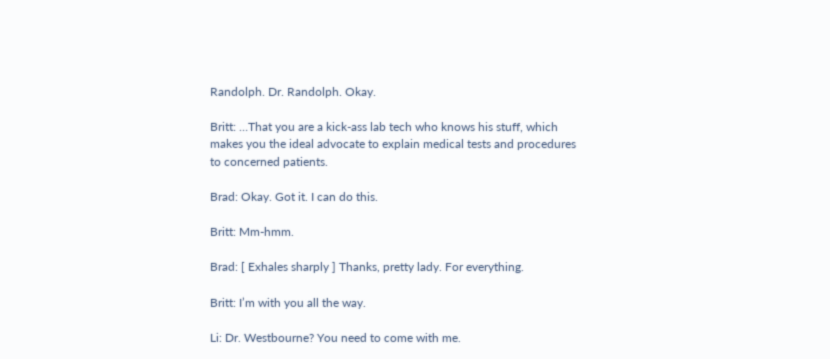Randolph. Dr. Randolph. Okay.

Britt: …That you are a kick-ass lab tech who knows his stuff, which makes you the ideal advocate to explain medical tests and procedures to concerned patients.

Brad: Okay. Got it. I can do this.

Britt: Mm-hmm.

Brad: [ Exhales sharply ] Thanks, pretty lady. For everything.

Britt: I’m with you all the way.

Li: Dr. Westbourne? You need to come with me.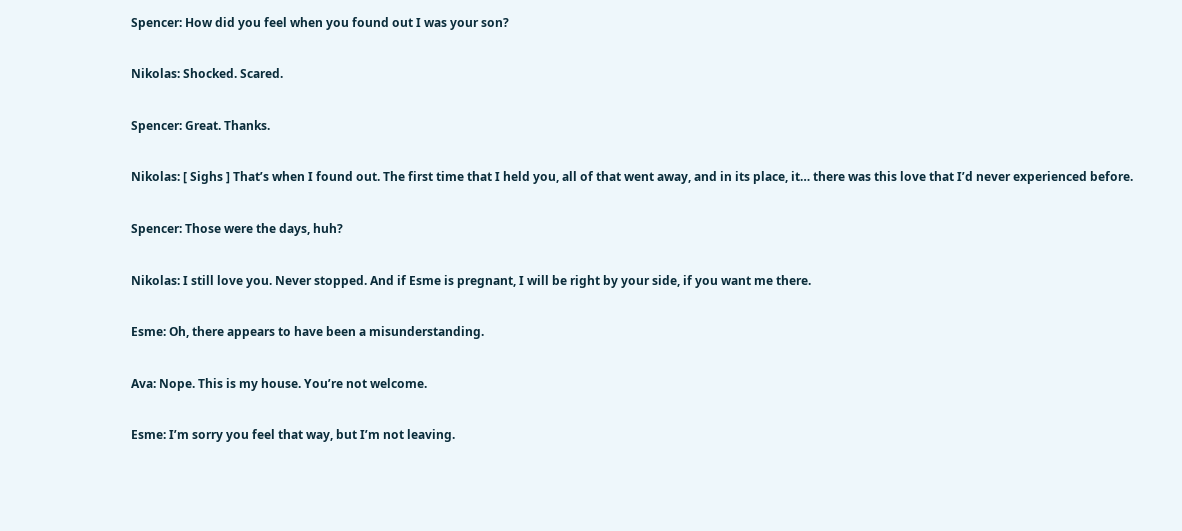Spencer: How did you feel when you found out I was your son?

Nikolas: Shocked. Scared.

Spencer: Great. Thanks.

Nikolas: [ Sighs ] That’s when I found out. The first time that I held you, all of that went away, and in its place, it… there was this love that I’d never experienced before.

Spencer: Those were the days, huh?

Nikolas: I still love you. Never stopped. And if Esme is pregnant, I will be right by your side, if you want me there.

Esme: Oh, there appears to have been a misunderstanding.

Ava: Nope. This is my house. You’re not welcome.

Esme: I’m sorry you feel that way, but I’m not leaving.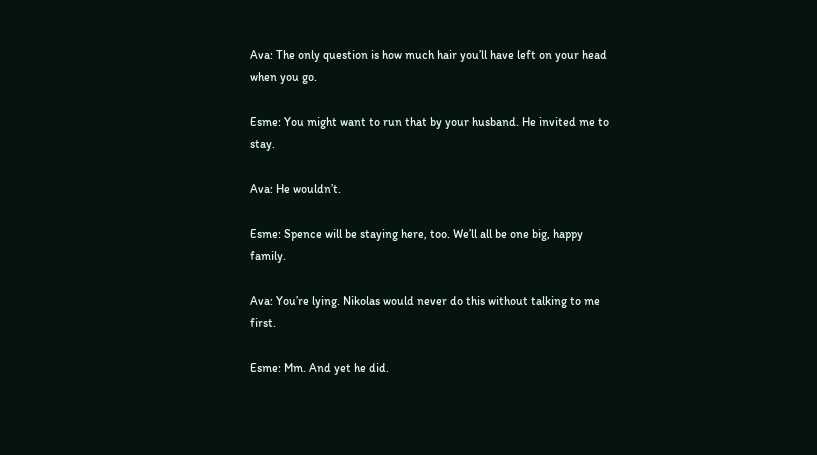Ava: The only question is how much hair you’ll have left on your head when you go.

Esme: You might want to run that by your husband. He invited me to stay.

Ava: He wouldn’t.

Esme: Spence will be staying here, too. We’ll all be one big, happy family.

Ava: You’re lying. Nikolas would never do this without talking to me first.

Esme: Mm. And yet he did.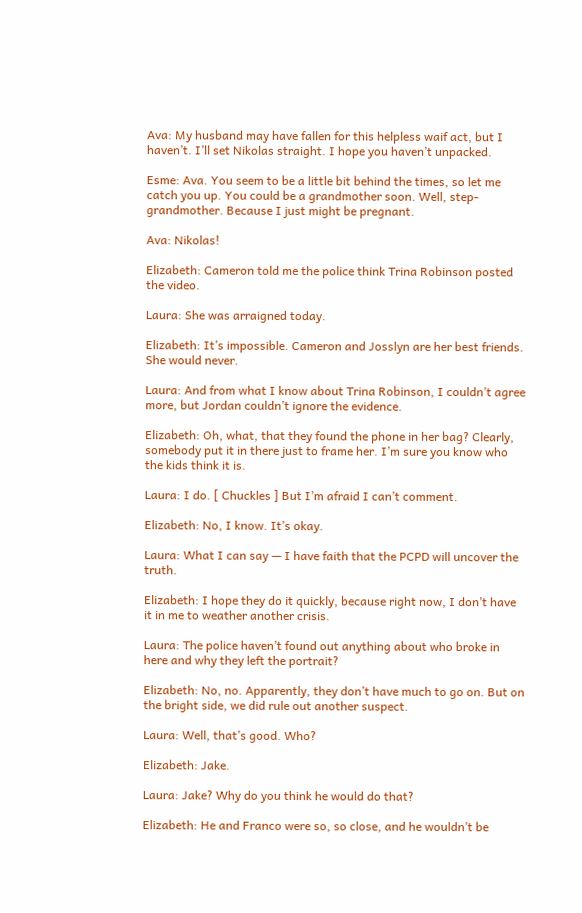Ava: My husband may have fallen for this helpless waif act, but I haven’t. I’ll set Nikolas straight. I hope you haven’t unpacked.

Esme: Ava. You seem to be a little bit behind the times, so let me catch you up. You could be a grandmother soon. Well, step-grandmother. Because I just might be pregnant.

Ava: Nikolas!

Elizabeth: Cameron told me the police think Trina Robinson posted the video.

Laura: She was arraigned today.

Elizabeth: It’s impossible. Cameron and Josslyn are her best friends. She would never.

Laura: And from what I know about Trina Robinson, I couldn’t agree more, but Jordan couldn’t ignore the evidence.

Elizabeth: Oh, what, that they found the phone in her bag? Clearly, somebody put it in there just to frame her. I’m sure you know who the kids think it is.

Laura: I do. [ Chuckles ] But I’m afraid I can’t comment.

Elizabeth: No, I know. It’s okay.

Laura: What I can say — I have faith that the PCPD will uncover the truth.

Elizabeth: I hope they do it quickly, because right now, I don’t have it in me to weather another crisis.

Laura: The police haven’t found out anything about who broke in here and why they left the portrait?

Elizabeth: No, no. Apparently, they don’t have much to go on. But on the bright side, we did rule out another suspect.

Laura: Well, that’s good. Who?

Elizabeth: Jake.

Laura: Jake? Why do you think he would do that?

Elizabeth: He and Franco were so, so close, and he wouldn’t be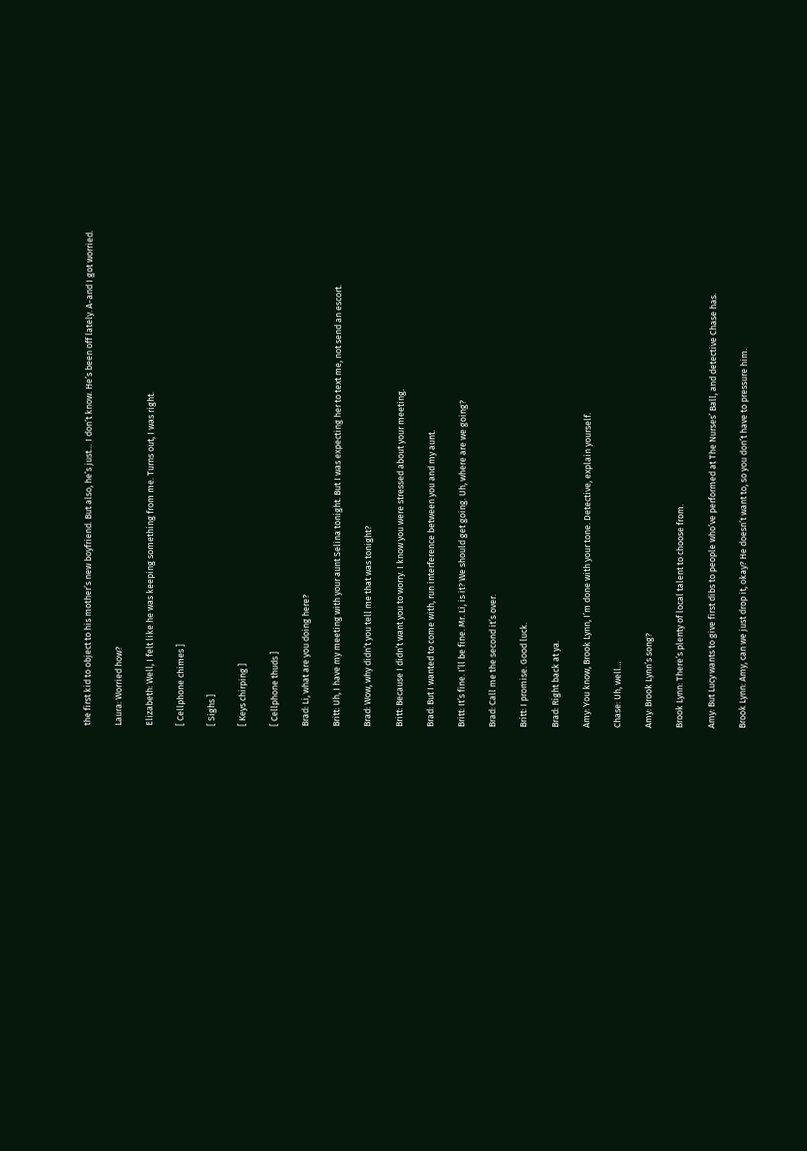the first kid to object to his mother’s new boyfriend. But also, he’s just… I don’t know. He’s been off lately. A-and I got worried.

Laura: Worried how?

Elizabeth: Well, I felt like he was keeping something from me. Turns out, I was right.

[ Cellphone chimes ]

[ Sighs ]

[ Keys chirping ]

[ Cellphone thuds ]

Brad: Li, what are you doing here?

Britt: Uh, I have my meeting with your aunt Selina tonight. But I was expecting her to text me, not send an escort.

Brad: Wow, why didn’t you tell me that was tonight?

Britt: Because I didn’t want you to worry. I know you were stressed about your meeting.

Brad: But I wanted to come with, run interference between you and my aunt.

Britt: It’s fine. I’ll be fine. Mr. Li, is it? We should get going. Uh, where are we going?

Brad: Call me the second it’s over.

Britt: I promise. Good luck.

Brad: Right back at ya.

Amy: You know, Brook Lynn, I’m done with your tone. Detective, explain yourself.

Chase: Uh, well…

Amy: Brook Lynn’s song?

Brook Lynn: There’s plenty of local talent to choose from.

Amy: But Lucy wants to give first dibs to people who’ve performed at The Nurses’ Ball, and detective Chase has.

Brook Lynn: Amy, can we just drop it, okay? He doesn’t want to, so you don’t have to pressure him.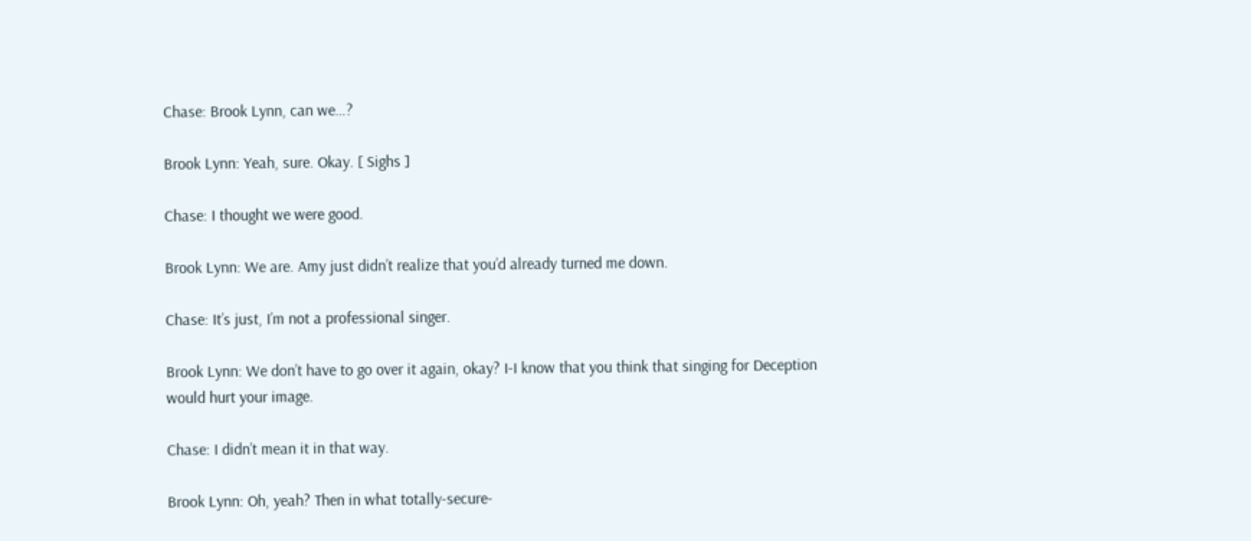Chase: Brook Lynn, can we…?

Brook Lynn: Yeah, sure. Okay. [ Sighs ]

Chase: I thought we were good.

Brook Lynn: We are. Amy just didn’t realize that you’d already turned me down.

Chase: It’s just, I’m not a professional singer.

Brook Lynn: We don’t have to go over it again, okay? I-I know that you think that singing for Deception would hurt your image.

Chase: I didn’t mean it in that way.

Brook Lynn: Oh, yeah? Then in what totally-secure-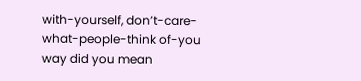with-yourself, don’t-care-what-people-think of-you way did you mean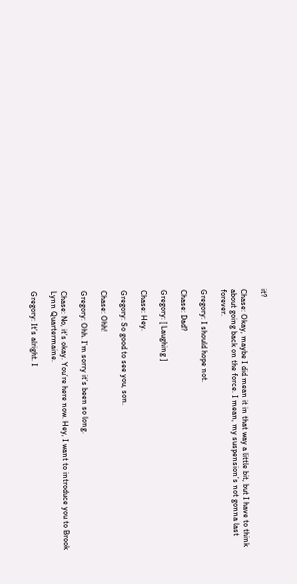it?

Chase: Okay, maybe I did mean it in that way a little bit, but I have to think about going back on the force. I mean, my suspension’s not gonna last forever.

Gregory: I should hope not.

Chase: Dad?

Gregory: [ Laughing ]

Chase: Hey.

Gregory: So good to see you, son.

Chase: Ohh!

Gregory: Ohh. I’m sorry it’s been so long.

Chase: No, it’s okay. You’re here now. Hey, I want to introduce you to Brook Lynn Quartermaine.

Gregory: It’s alright. I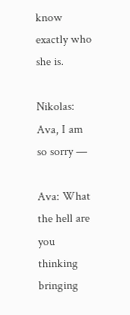know exactly who she is.

Nikolas: Ava, I am so sorry —

Ava: What the hell are you thinking bringing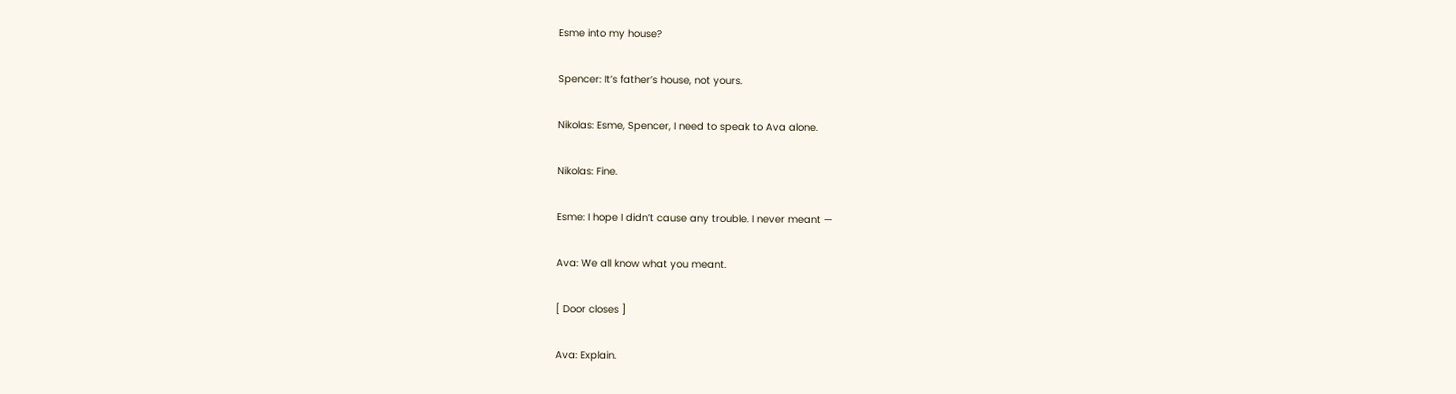Esme into my house?

Spencer: It’s father’s house, not yours.

Nikolas: Esme, Spencer, I need to speak to Ava alone.

Nikolas: Fine.

Esme: I hope I didn’t cause any trouble. I never meant —

Ava: We all know what you meant.

[ Door closes ]

Ava: Explain.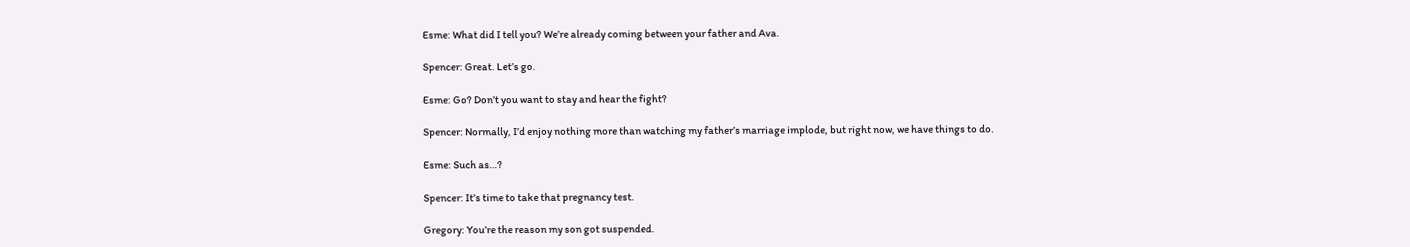Esme: What did I tell you? We’re already coming between your father and Ava.

Spencer: Great. Let’s go.

Esme: Go? Don’t you want to stay and hear the fight?

Spencer: Normally, I’d enjoy nothing more than watching my father’s marriage implode, but right now, we have things to do.

Esme: Such as…?

Spencer: It’s time to take that pregnancy test.

Gregory: You’re the reason my son got suspended.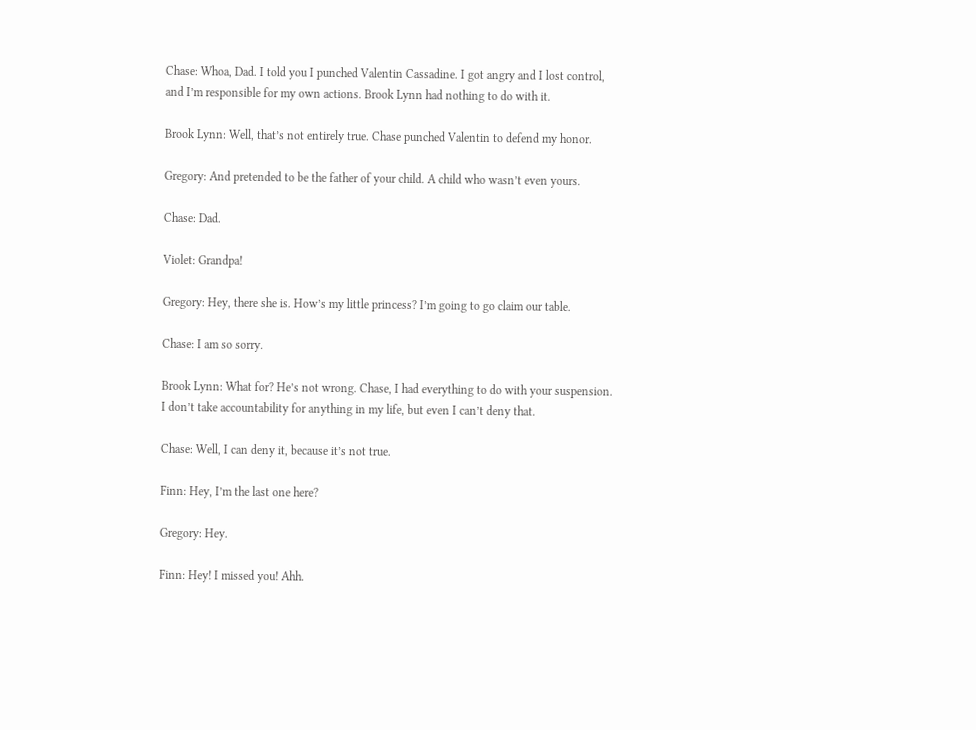Chase: Whoa, Dad. I told you I punched Valentin Cassadine. I got angry and I lost control, and I’m responsible for my own actions. Brook Lynn had nothing to do with it.

Brook Lynn: Well, that’s not entirely true. Chase punched Valentin to defend my honor.

Gregory: And pretended to be the father of your child. A child who wasn’t even yours.

Chase: Dad.

Violet: Grandpa!

Gregory: Hey, there she is. How’s my little princess? I’m going to go claim our table.

Chase: I am so sorry.

Brook Lynn: What for? He’s not wrong. Chase, I had everything to do with your suspension. I don’t take accountability for anything in my life, but even I can’t deny that.

Chase: Well, I can deny it, because it’s not true.

Finn: Hey, I’m the last one here?

Gregory: Hey.

Finn: Hey! I missed you! Ahh.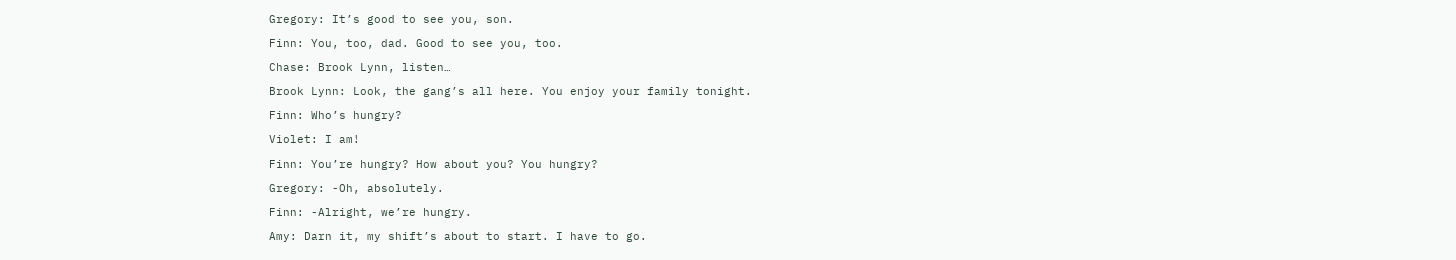Gregory: It’s good to see you, son.

Finn: You, too, dad. Good to see you, too.

Chase: Brook Lynn, listen…

Brook Lynn: Look, the gang’s all here. You enjoy your family tonight.

Finn: Who’s hungry?

Violet: I am!

Finn: You’re hungry? How about you? You hungry?

Gregory: -Oh, absolutely.

Finn: -Alright, we’re hungry.

Amy: Darn it, my shift’s about to start. I have to go.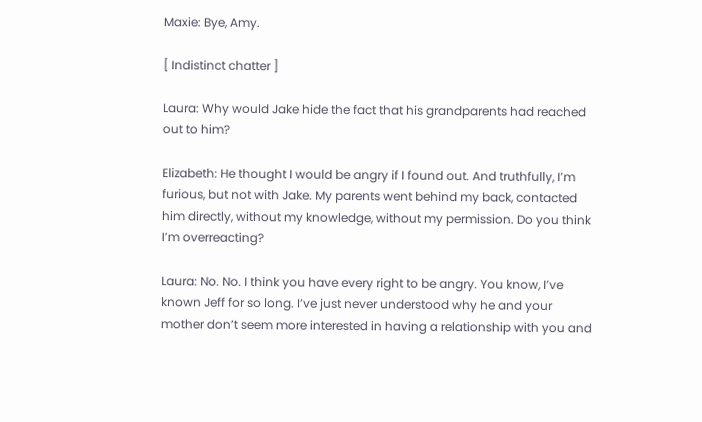Maxie: Bye, Amy.

[ Indistinct chatter ]

Laura: Why would Jake hide the fact that his grandparents had reached out to him?

Elizabeth: He thought I would be angry if I found out. And truthfully, I’m furious, but not with Jake. My parents went behind my back, contacted him directly, without my knowledge, without my permission. Do you think I’m overreacting?

Laura: No. No. I think you have every right to be angry. You know, I’ve known Jeff for so long. I’ve just never understood why he and your mother don’t seem more interested in having a relationship with you and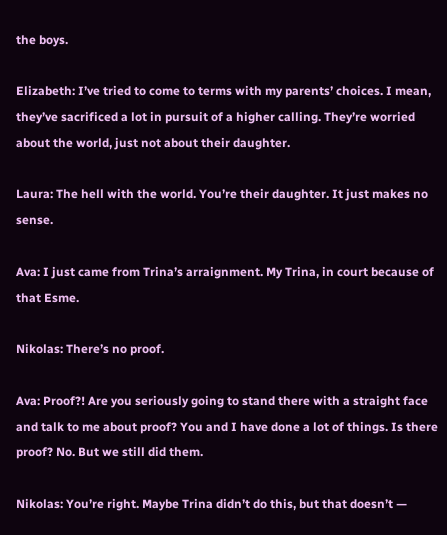the boys.

Elizabeth: I’ve tried to come to terms with my parents’ choices. I mean, they’ve sacrificed a lot in pursuit of a higher calling. They’re worried about the world, just not about their daughter.

Laura: The hell with the world. You’re their daughter. It just makes no sense.

Ava: I just came from Trina’s arraignment. My Trina, in court because of that Esme.

Nikolas: There’s no proof.

Ava: Proof?! Are you seriously going to stand there with a straight face and talk to me about proof? You and I have done a lot of things. Is there proof? No. But we still did them.

Nikolas: You’re right. Maybe Trina didn’t do this, but that doesn’t —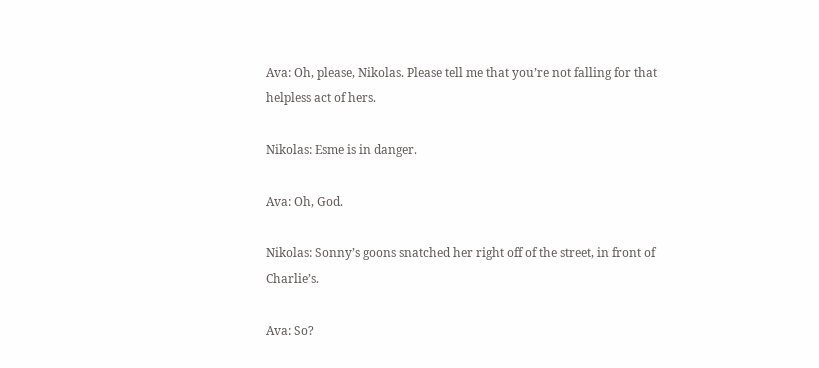Ava: Oh, please, Nikolas. Please tell me that you’re not falling for that helpless act of hers.

Nikolas: Esme is in danger.

Ava: Oh, God.

Nikolas: Sonny’s goons snatched her right off of the street, in front of Charlie’s.

Ava: So?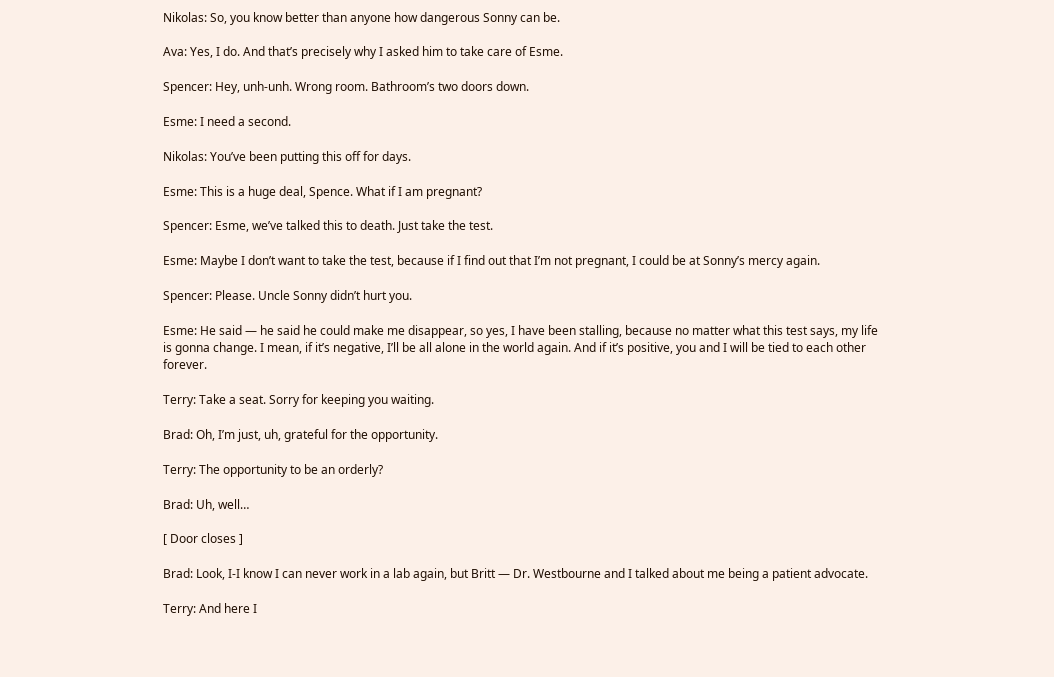Nikolas: So, you know better than anyone how dangerous Sonny can be.

Ava: Yes, I do. And that’s precisely why I asked him to take care of Esme.

Spencer: Hey, unh-unh. Wrong room. Bathroom’s two doors down.

Esme: I need a second.

Nikolas: You’ve been putting this off for days.

Esme: This is a huge deal, Spence. What if I am pregnant?

Spencer: Esme, we’ve talked this to death. Just take the test.

Esme: Maybe I don’t want to take the test, because if I find out that I’m not pregnant, I could be at Sonny’s mercy again.

Spencer: Please. Uncle Sonny didn’t hurt you.

Esme: He said — he said he could make me disappear, so yes, I have been stalling, because no matter what this test says, my life is gonna change. I mean, if it’s negative, I’ll be all alone in the world again. And if it’s positive, you and I will be tied to each other forever.

Terry: Take a seat. Sorry for keeping you waiting.

Brad: Oh, I’m just, uh, grateful for the opportunity.

Terry: The opportunity to be an orderly?

Brad: Uh, well…

[ Door closes ]

Brad: Look, I-I know I can never work in a lab again, but Britt — Dr. Westbourne and I talked about me being a patient advocate.

Terry: And here I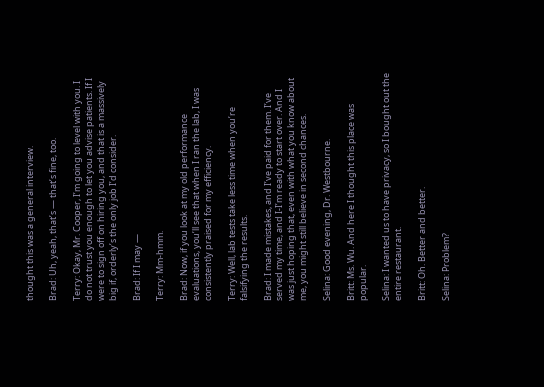thought this was a general interview.

Brad: Uh, yeah, that’s — that’s fine, too.

Terry: Okay, Mr. Cooper, I’m going to level with you. I do not trust you enough to let you advise patients. If I were to sign off on hiring you, and that is a massively big if, orderly’s the only job I’d consider.

Brad: If I may —

Terry: Mm-hmm.

Brad: Now, if you look at my old performance evaluations, you’ll see that when I ran the lab, I was consistently praised for my efficiency.

Terry: Well, lab tests take less time when you’re falsifying the results.

Brad: I made mistakes, and I’ve paid for them. I’ve served my time, and I-I’m ready to start over. And I was just hoping that, even with what you know about me, you might still believe in second chances.

Selina: Good evening, Dr. Westbourne.

Britt: Ms. Wu. And here I thought this place was popular.

Selina: I wanted us to have privacy, so I bought out the entire restaurant.

Britt: Oh. Better and better.

Selina: Problem?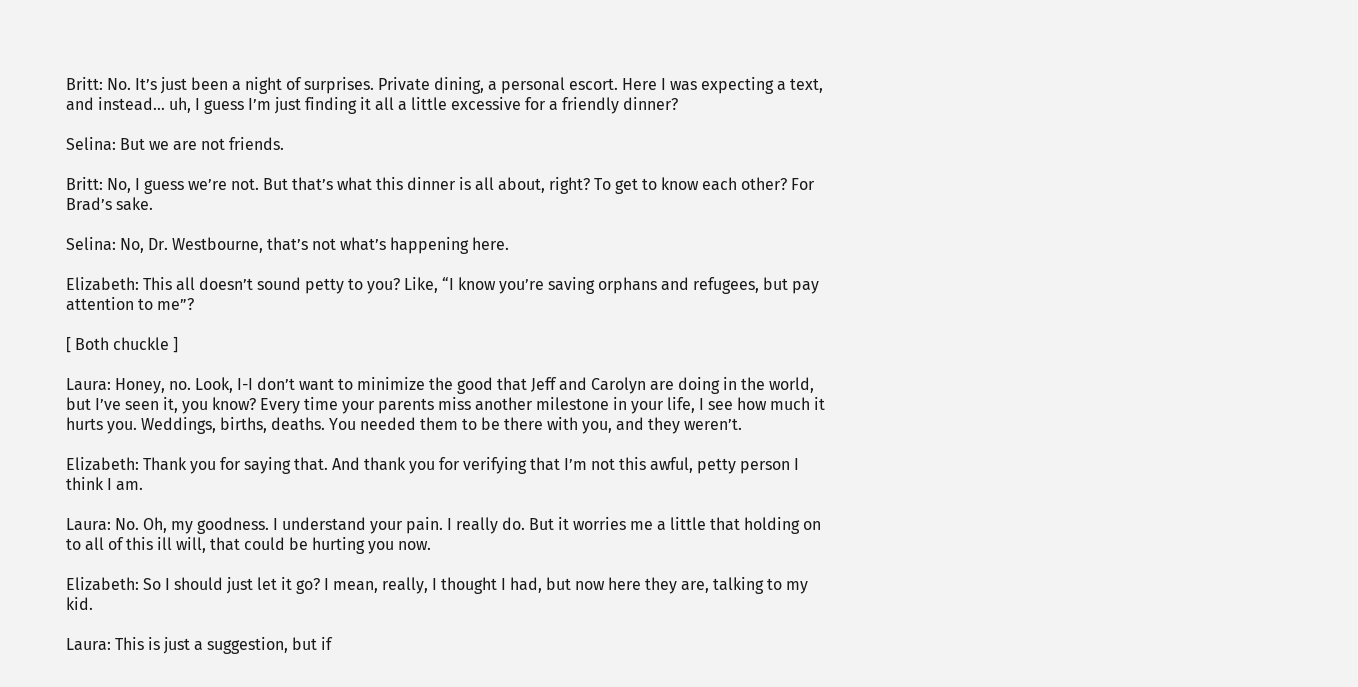Britt: No. It’s just been a night of surprises. Private dining, a personal escort. Here I was expecting a text, and instead… uh, I guess I’m just finding it all a little excessive for a friendly dinner?

Selina: But we are not friends.

Britt: No, I guess we’re not. But that’s what this dinner is all about, right? To get to know each other? For Brad’s sake.

Selina: No, Dr. Westbourne, that’s not what’s happening here.

Elizabeth: This all doesn’t sound petty to you? Like, “I know you’re saving orphans and refugees, but pay attention to me”?

[ Both chuckle ]

Laura: Honey, no. Look, I-I don’t want to minimize the good that Jeff and Carolyn are doing in the world, but I’ve seen it, you know? Every time your parents miss another milestone in your life, I see how much it hurts you. Weddings, births, deaths. You needed them to be there with you, and they weren’t.

Elizabeth: Thank you for saying that. And thank you for verifying that I’m not this awful, petty person I think I am.

Laura: No. Oh, my goodness. I understand your pain. I really do. But it worries me a little that holding on to all of this ill will, that could be hurting you now.

Elizabeth: So I should just let it go? I mean, really, I thought I had, but now here they are, talking to my kid.

Laura: This is just a suggestion, but if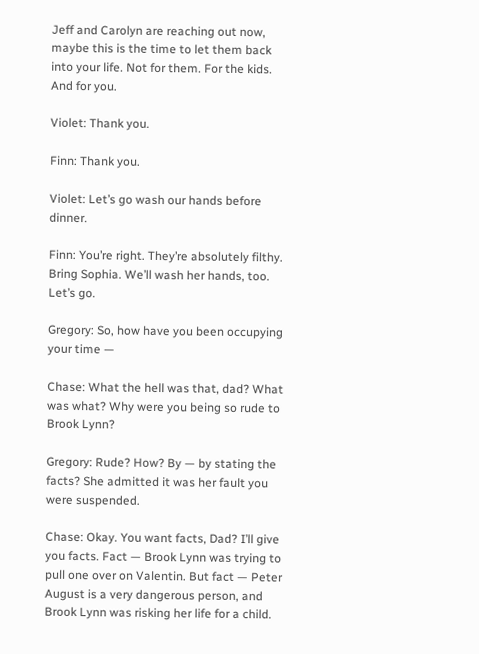Jeff and Carolyn are reaching out now, maybe this is the time to let them back into your life. Not for them. For the kids. And for you.

Violet: Thank you.

Finn: Thank you.

Violet: Let’s go wash our hands before dinner.

Finn: You’re right. They’re absolutely filthy. Bring Sophia. We’ll wash her hands, too. Let’s go.

Gregory: So, how have you been occupying your time —

Chase: What the hell was that, dad? What was what? Why were you being so rude to Brook Lynn?

Gregory: Rude? How? By — by stating the facts? She admitted it was her fault you were suspended.

Chase: Okay. You want facts, Dad? I’ll give you facts. Fact — Brook Lynn was trying to pull one over on Valentin. But fact — Peter August is a very dangerous person, and Brook Lynn was risking her life for a child.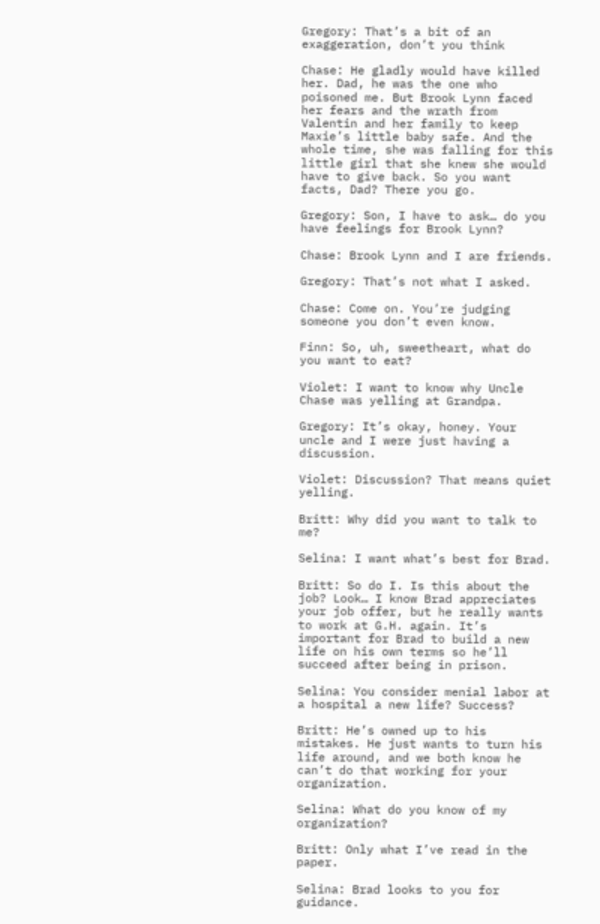Gregory: That’s a bit of an exaggeration, don’t you think

Chase: He gladly would have killed her. Dad, he was the one who poisoned me. But Brook Lynn faced her fears and the wrath from Valentin and her family to keep Maxie’s little baby safe. And the whole time, she was falling for this little girl that she knew she would have to give back. So you want facts, Dad? There you go.

Gregory: Son, I have to ask… do you have feelings for Brook Lynn?

Chase: Brook Lynn and I are friends.

Gregory: That’s not what I asked.

Chase: Come on. You’re judging someone you don’t even know.

Finn: So, uh, sweetheart, what do you want to eat?

Violet: I want to know why Uncle Chase was yelling at Grandpa.

Gregory: It’s okay, honey. Your uncle and I were just having a discussion.

Violet: Discussion? That means quiet yelling.

Britt: Why did you want to talk to me?

Selina: I want what’s best for Brad.

Britt: So do I. Is this about the job? Look… I know Brad appreciates your job offer, but he really wants to work at G.H. again. It’s important for Brad to build a new life on his own terms so he’ll succeed after being in prison.

Selina: You consider menial labor at a hospital a new life? Success?

Britt: He’s owned up to his mistakes. He just wants to turn his life around, and we both know he can’t do that working for your organization.

Selina: What do you know of my organization?

Britt: Only what I’ve read in the paper.

Selina: Brad looks to you for guidance.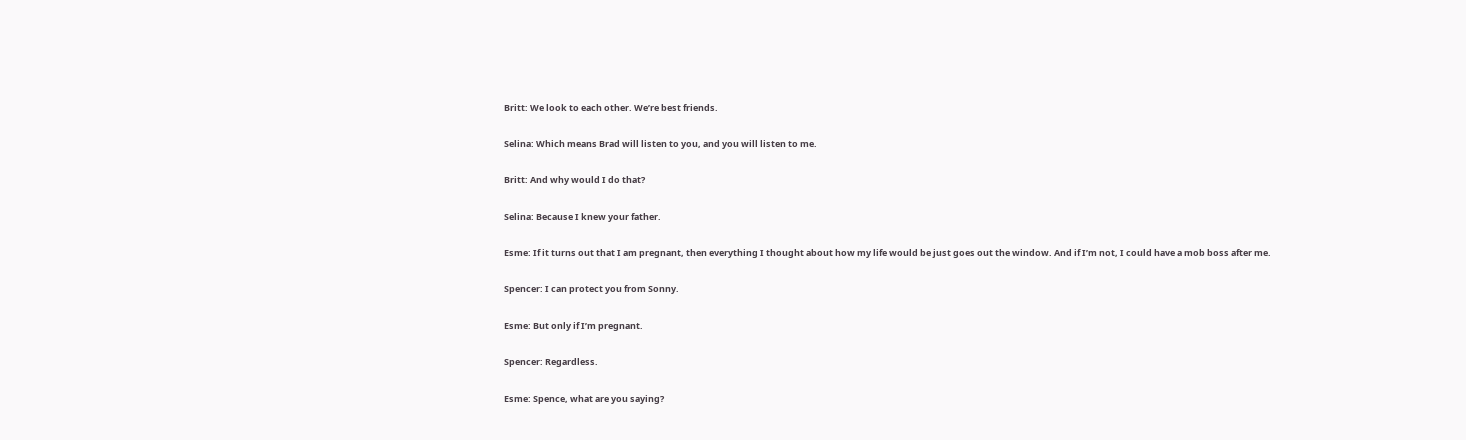Britt: We look to each other. We’re best friends.

Selina: Which means Brad will listen to you, and you will listen to me.

Britt: And why would I do that?

Selina: Because I knew your father.

Esme: If it turns out that I am pregnant, then everything I thought about how my life would be just goes out the window. And if I’m not, I could have a mob boss after me.

Spencer: I can protect you from Sonny.

Esme: But only if I’m pregnant.

Spencer: Regardless.

Esme: Spence, what are you saying?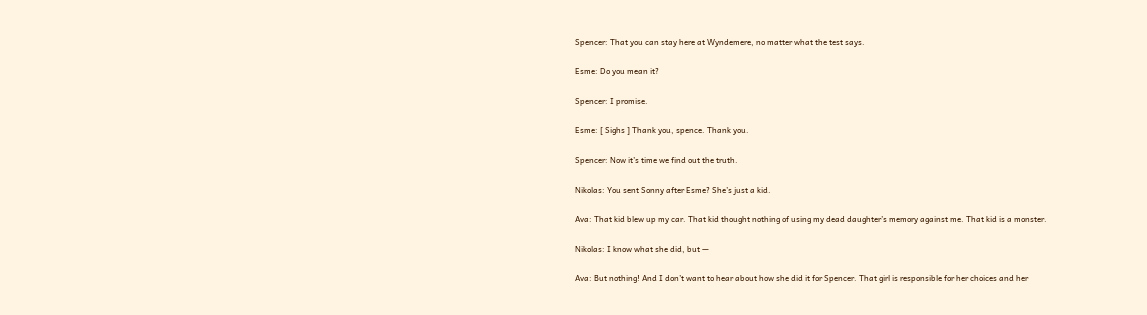Spencer: That you can stay here at Wyndemere, no matter what the test says.

Esme: Do you mean it?

Spencer: I promise.

Esme: [ Sighs ] Thank you, spence. Thank you.

Spencer: Now it’s time we find out the truth.

Nikolas: You sent Sonny after Esme? She’s just a kid.

Ava: That kid blew up my car. That kid thought nothing of using my dead daughter’s memory against me. That kid is a monster.

Nikolas: I know what she did, but —

Ava: But nothing! And I don’t want to hear about how she did it for Spencer. That girl is responsible for her choices and her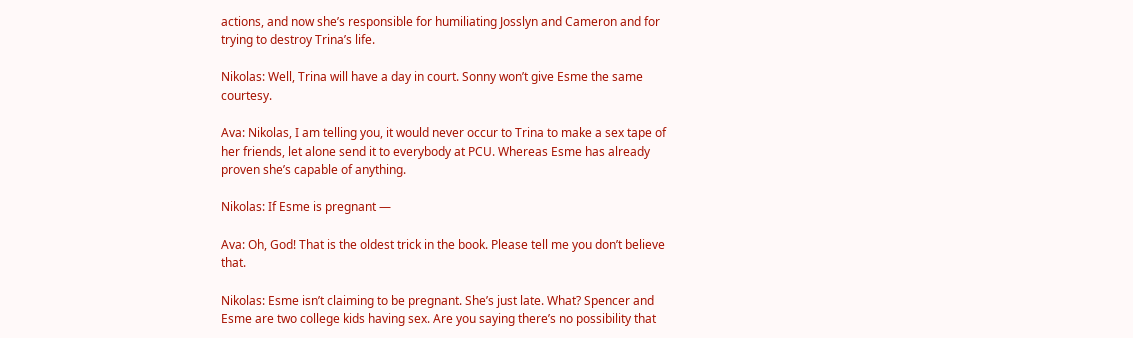actions, and now she’s responsible for humiliating Josslyn and Cameron and for trying to destroy Trina’s life.

Nikolas: Well, Trina will have a day in court. Sonny won’t give Esme the same courtesy.

Ava: Nikolas, I am telling you, it would never occur to Trina to make a sex tape of her friends, let alone send it to everybody at PCU. Whereas Esme has already proven she’s capable of anything.

Nikolas: If Esme is pregnant —

Ava: Oh, God! That is the oldest trick in the book. Please tell me you don’t believe that.

Nikolas: Esme isn’t claiming to be pregnant. She’s just late. What? Spencer and Esme are two college kids having sex. Are you saying there’s no possibility that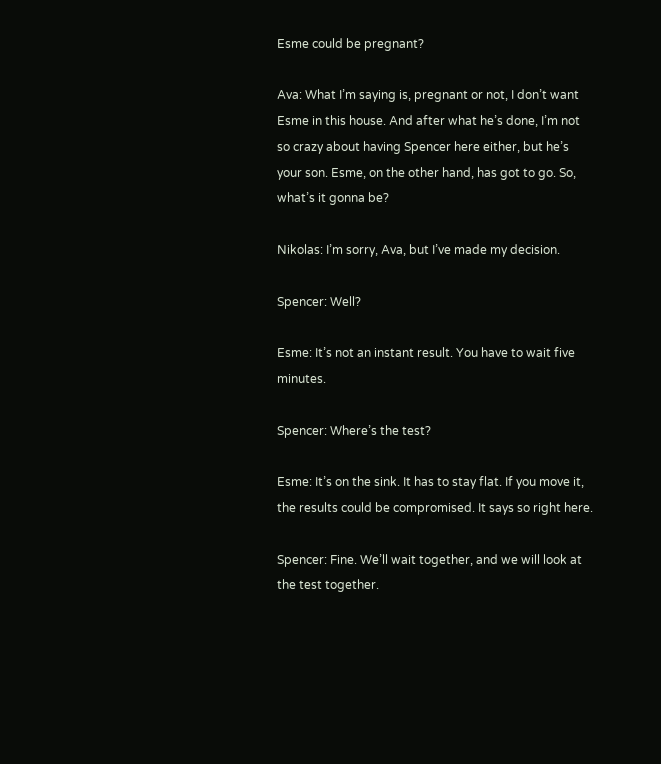Esme could be pregnant?

Ava: What I’m saying is, pregnant or not, I don’t want Esme in this house. And after what he’s done, I’m not so crazy about having Spencer here either, but he’s your son. Esme, on the other hand, has got to go. So, what’s it gonna be?

Nikolas: I’m sorry, Ava, but I’ve made my decision.

Spencer: Well?

Esme: It’s not an instant result. You have to wait five minutes.

Spencer: Where’s the test?

Esme: It’s on the sink. It has to stay flat. If you move it, the results could be compromised. It says so right here.

Spencer: Fine. We’ll wait together, and we will look at the test together.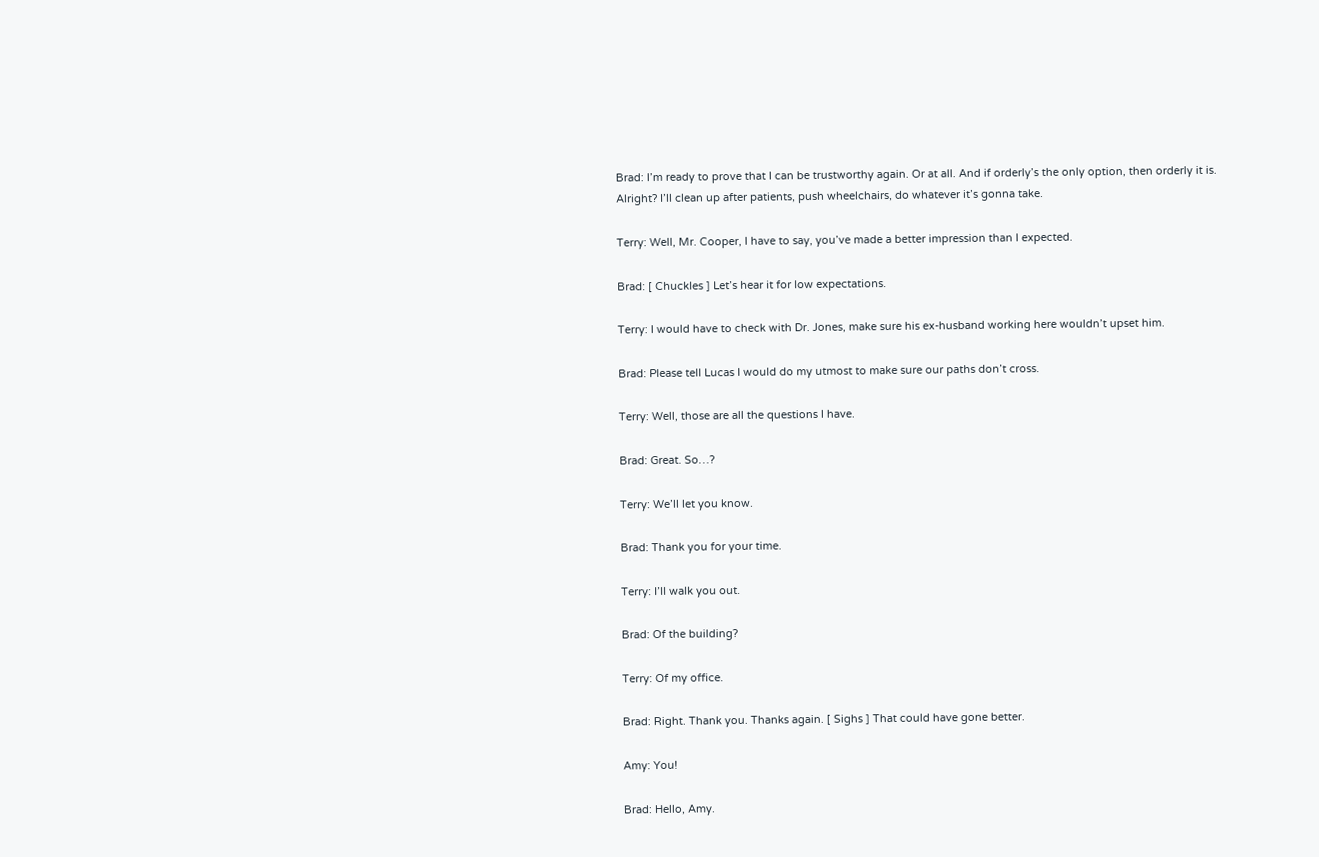Brad: I’m ready to prove that I can be trustworthy again. Or at all. And if orderly’s the only option, then orderly it is. Alright? I’ll clean up after patients, push wheelchairs, do whatever it’s gonna take.

Terry: Well, Mr. Cooper, I have to say, you’ve made a better impression than I expected.

Brad: [ Chuckles ] Let’s hear it for low expectations.

Terry: I would have to check with Dr. Jones, make sure his ex-husband working here wouldn’t upset him.

Brad: Please tell Lucas I would do my utmost to make sure our paths don’t cross.

Terry: Well, those are all the questions I have.

Brad: Great. So…?

Terry: We’ll let you know.

Brad: Thank you for your time.

Terry: I’ll walk you out.

Brad: Of the building?

Terry: Of my office.

Brad: Right. Thank you. Thanks again. [ Sighs ] That could have gone better.

Amy: You!

Brad: Hello, Amy.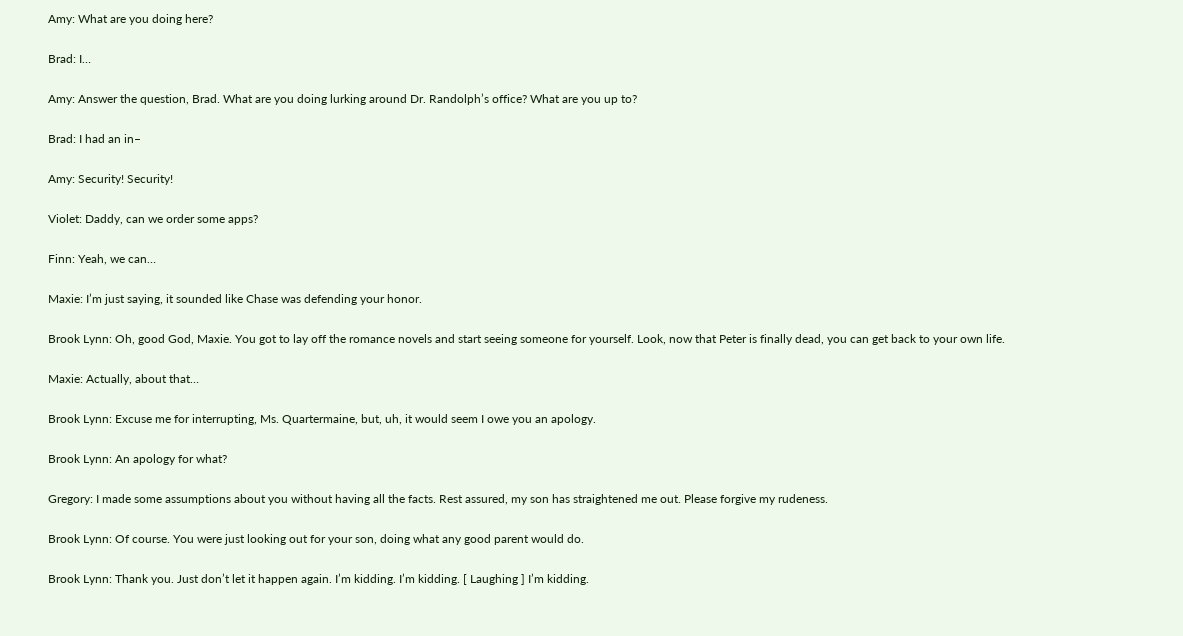Amy: What are you doing here?

Brad: I…

Amy: Answer the question, Brad. What are you doing lurking around Dr. Randolph’s office? What are you up to?

Brad: I had an in–

Amy: Security! Security!

Violet: Daddy, can we order some apps?

Finn: Yeah, we can…

Maxie: I’m just saying, it sounded like Chase was defending your honor.

Brook Lynn: Oh, good God, Maxie. You got to lay off the romance novels and start seeing someone for yourself. Look, now that Peter is finally dead, you can get back to your own life.

Maxie: Actually, about that…

Brook Lynn: Excuse me for interrupting, Ms. Quartermaine, but, uh, it would seem I owe you an apology.

Brook Lynn: An apology for what?

Gregory: I made some assumptions about you without having all the facts. Rest assured, my son has straightened me out. Please forgive my rudeness.

Brook Lynn: Of course. You were just looking out for your son, doing what any good parent would do.

Brook Lynn: Thank you. Just don’t let it happen again. I’m kidding. I’m kidding. [ Laughing ] I’m kidding.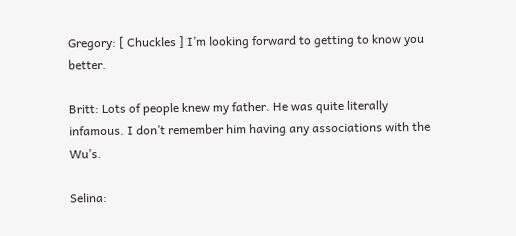Gregory: [ Chuckles ] I’m looking forward to getting to know you better.

Britt: Lots of people knew my father. He was quite literally infamous. I don’t remember him having any associations with the Wu’s.

Selina: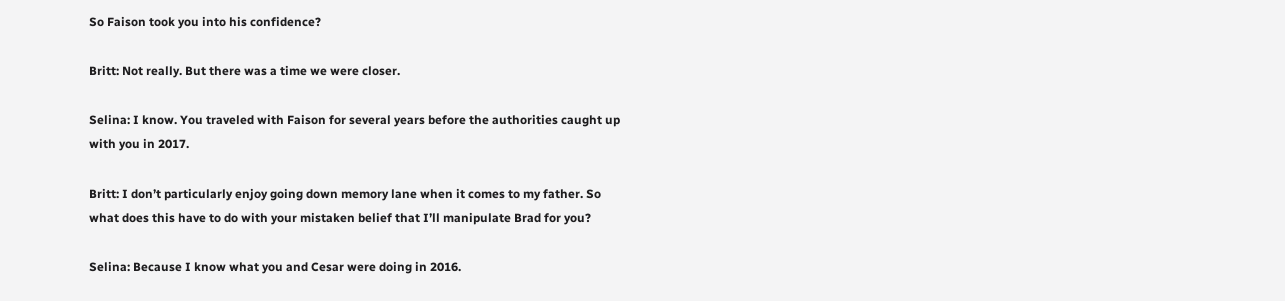So Faison took you into his confidence?

Britt: Not really. But there was a time we were closer.

Selina: I know. You traveled with Faison for several years before the authorities caught up with you in 2017.

Britt: I don’t particularly enjoy going down memory lane when it comes to my father. So what does this have to do with your mistaken belief that I’ll manipulate Brad for you?

Selina: Because I know what you and Cesar were doing in 2016.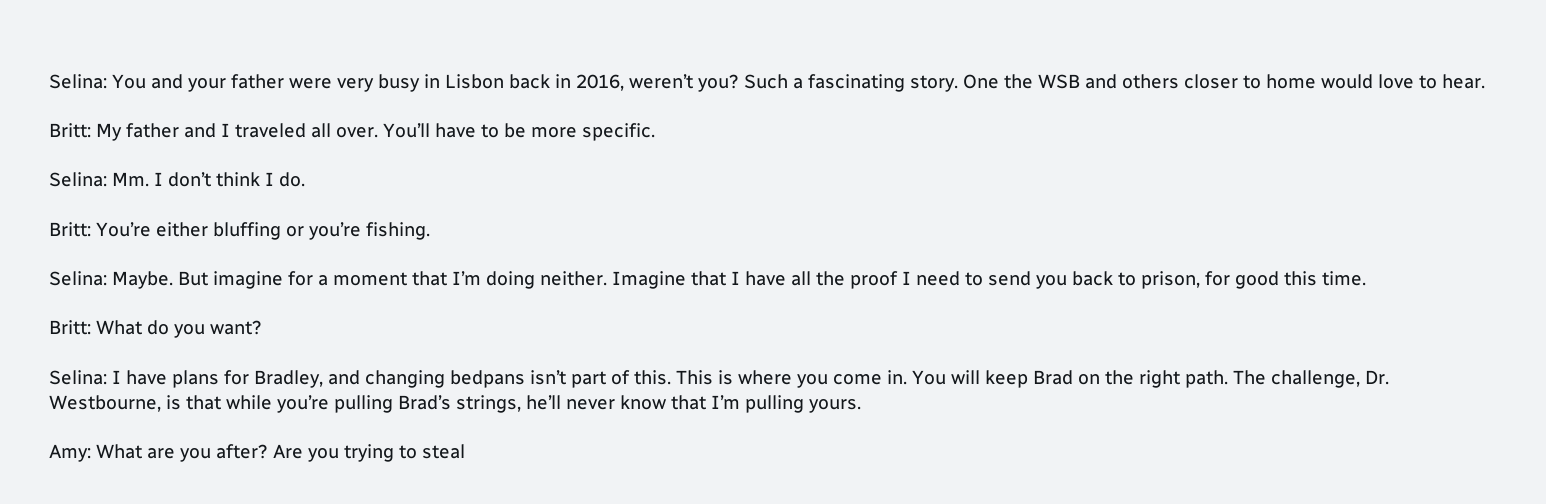Selina: You and your father were very busy in Lisbon back in 2016, weren’t you? Such a fascinating story. One the WSB and others closer to home would love to hear.

Britt: My father and I traveled all over. You’ll have to be more specific.

Selina: Mm. I don’t think I do.

Britt: You’re either bluffing or you’re fishing.

Selina: Maybe. But imagine for a moment that I’m doing neither. Imagine that I have all the proof I need to send you back to prison, for good this time.

Britt: What do you want?

Selina: I have plans for Bradley, and changing bedpans isn’t part of this. This is where you come in. You will keep Brad on the right path. The challenge, Dr. Westbourne, is that while you’re pulling Brad’s strings, he’ll never know that I’m pulling yours.

Amy: What are you after? Are you trying to steal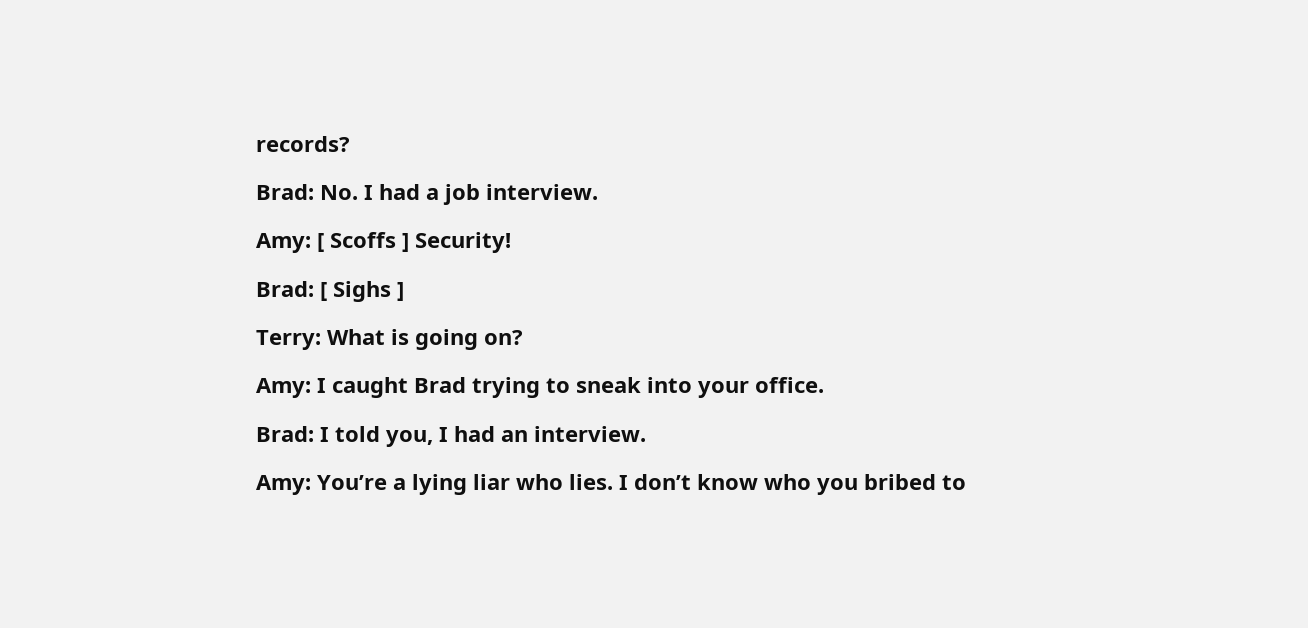records?

Brad: No. I had a job interview.

Amy: [ Scoffs ] Security!

Brad: [ Sighs ]

Terry: What is going on?

Amy: I caught Brad trying to sneak into your office.

Brad: I told you, I had an interview.

Amy: You’re a lying liar who lies. I don’t know who you bribed to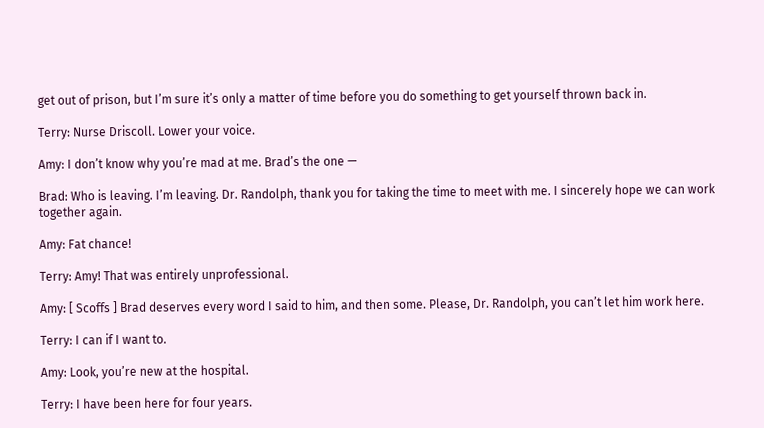get out of prison, but I’m sure it’s only a matter of time before you do something to get yourself thrown back in.

Terry: Nurse Driscoll. Lower your voice.

Amy: I don’t know why you’re mad at me. Brad’s the one —

Brad: Who is leaving. I’m leaving. Dr. Randolph, thank you for taking the time to meet with me. I sincerely hope we can work together again.

Amy: Fat chance!

Terry: Amy! That was entirely unprofessional.

Amy: [ Scoffs ] Brad deserves every word I said to him, and then some. Please, Dr. Randolph, you can’t let him work here.

Terry: I can if I want to.

Amy: Look, you’re new at the hospital.

Terry: I have been here for four years.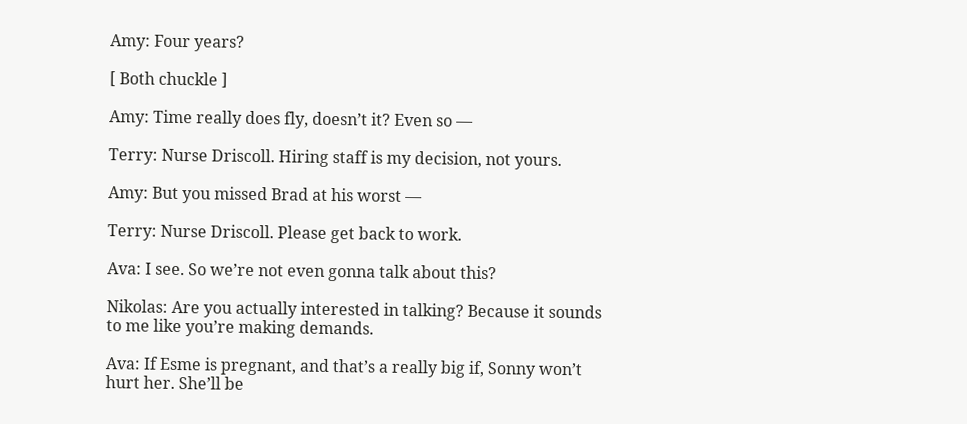Amy: Four years?

[ Both chuckle ]

Amy: Time really does fly, doesn’t it? Even so —

Terry: Nurse Driscoll. Hiring staff is my decision, not yours.

Amy: But you missed Brad at his worst —

Terry: Nurse Driscoll. Please get back to work.

Ava: I see. So we’re not even gonna talk about this?

Nikolas: Are you actually interested in talking? Because it sounds to me like you’re making demands.

Ava: If Esme is pregnant, and that’s a really big if, Sonny won’t hurt her. She’ll be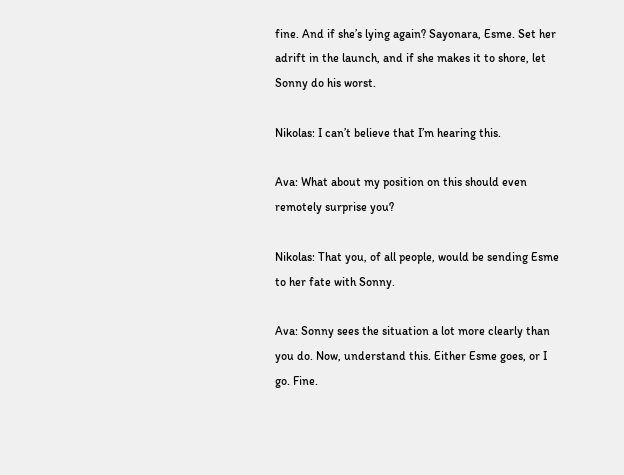fine. And if she’s lying again? Sayonara, Esme. Set her adrift in the launch, and if she makes it to shore, let Sonny do his worst.

Nikolas: I can’t believe that I’m hearing this.

Ava: What about my position on this should even remotely surprise you?

Nikolas: That you, of all people, would be sending Esme to her fate with Sonny.

Ava: Sonny sees the situation a lot more clearly than you do. Now, understand this. Either Esme goes, or I go. Fine.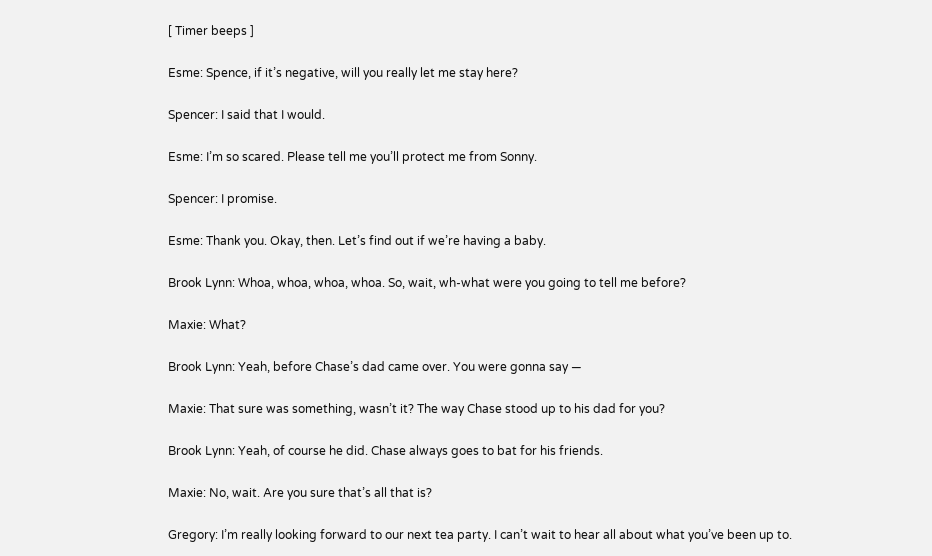[ Timer beeps ]

Esme: Spence, if it’s negative, will you really let me stay here?

Spencer: I said that I would.

Esme: I’m so scared. Please tell me you’ll protect me from Sonny.

Spencer: I promise.

Esme: Thank you. Okay, then. Let’s find out if we’re having a baby.

Brook Lynn: Whoa, whoa, whoa, whoa. So, wait, wh-what were you going to tell me before?

Maxie: What?

Brook Lynn: Yeah, before Chase’s dad came over. You were gonna say —

Maxie: That sure was something, wasn’t it? The way Chase stood up to his dad for you?

Brook Lynn: Yeah, of course he did. Chase always goes to bat for his friends.

Maxie: No, wait. Are you sure that’s all that is?

Gregory: I’m really looking forward to our next tea party. I can’t wait to hear all about what you’ve been up to.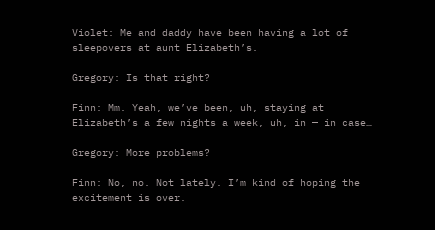Violet: Me and daddy have been having a lot of sleepovers at aunt Elizabeth’s.

Gregory: Is that right?

Finn: Mm. Yeah, we’ve been, uh, staying at Elizabeth’s a few nights a week, uh, in — in case…

Gregory: More problems?

Finn: No, no. Not lately. I’m kind of hoping the excitement is over.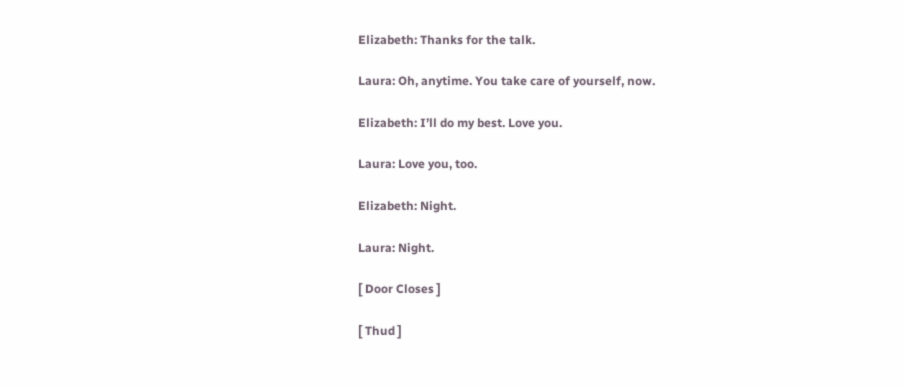Elizabeth: Thanks for the talk.

Laura: Oh, anytime. You take care of yourself, now.

Elizabeth: I’ll do my best. Love you.

Laura: Love you, too.

Elizabeth: Night.

Laura: Night.

[ Door Closes ]

[ Thud ]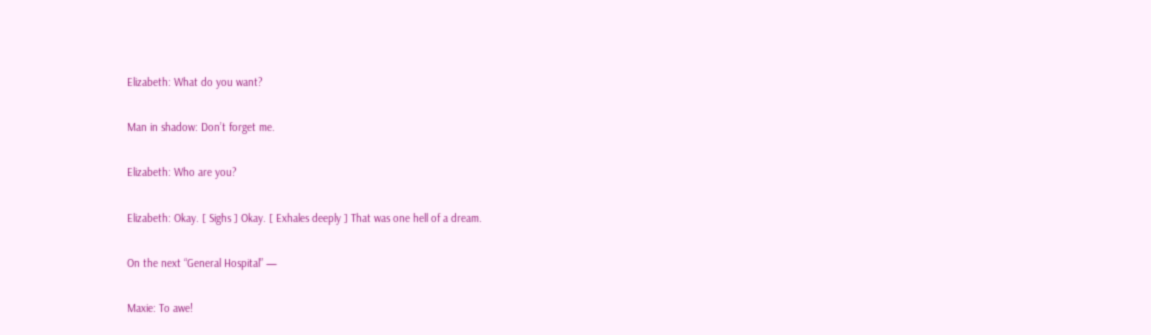Elizabeth: What do you want?

Man in shadow: Don’t forget me.

Elizabeth: Who are you?

Elizabeth: Okay. [ Sighs ] Okay. [ Exhales deeply ] That was one hell of a dream.

On the next “General Hospital” —

Maxie: To awe!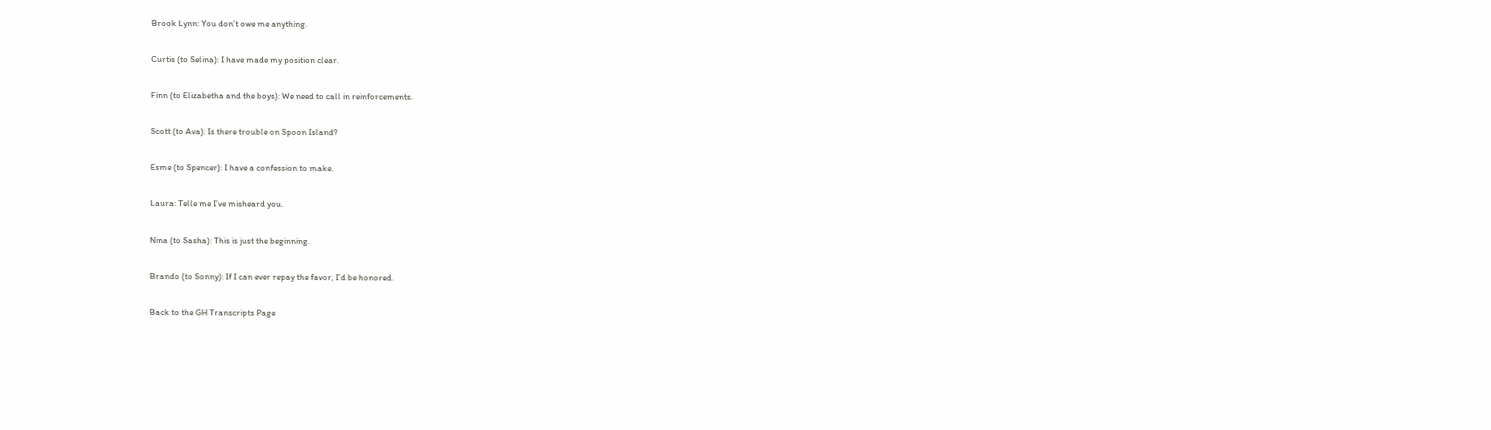Brook Lynn: You don’t owe me anything.

Curtis (to Selina): I have made my position clear.

Finn (to Elizabetha and the boys): We need to call in reinforcements.

Scott (to Ava): Is there trouble on Spoon Island?

Esme (to Spencer): I have a confession to make.

Laura: Telle me I’ve misheard you.

Nina (to Sasha): This is just the beginning.

Brando (to Sonny): If I can ever repay the favor, I’d be honored.

Back to the GH Transcripts Page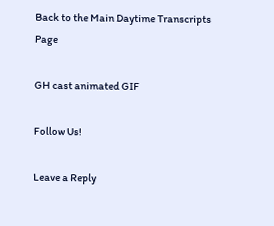Back to the Main Daytime Transcripts Page

GH cast animated GIF

Follow Us!

Leave a Reply